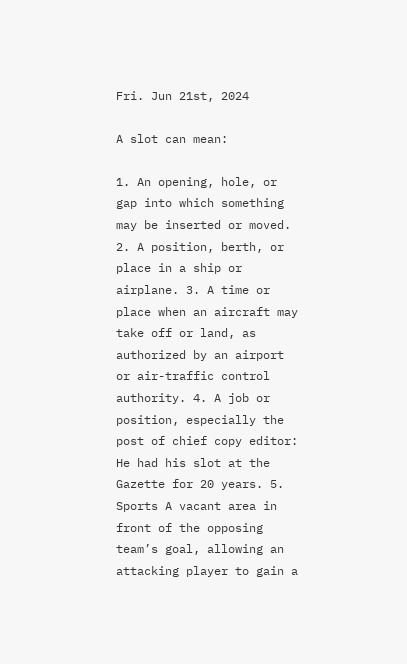Fri. Jun 21st, 2024

A slot can mean:

1. An opening, hole, or gap into which something may be inserted or moved. 2. A position, berth, or place in a ship or airplane. 3. A time or place when an aircraft may take off or land, as authorized by an airport or air-traffic control authority. 4. A job or position, especially the post of chief copy editor: He had his slot at the Gazette for 20 years. 5. Sports A vacant area in front of the opposing team’s goal, allowing an attacking player to gain a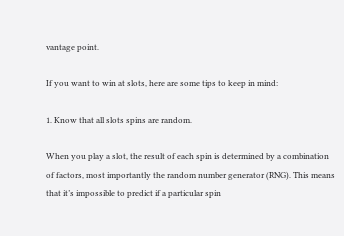vantage point.

If you want to win at slots, here are some tips to keep in mind:

1. Know that all slots spins are random.

When you play a slot, the result of each spin is determined by a combination of factors, most importantly the random number generator (RNG). This means that it’s impossible to predict if a particular spin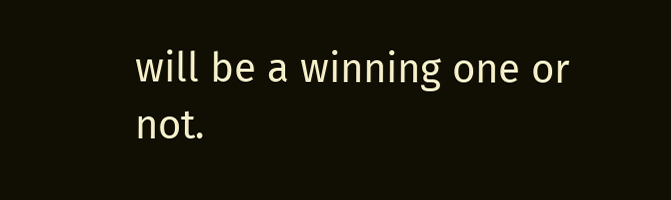will be a winning one or not.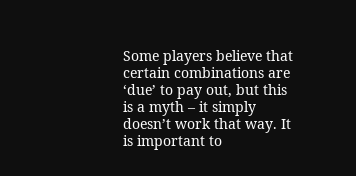Some players believe that certain combinations are ‘due’ to pay out, but this is a myth – it simply doesn’t work that way. It is important to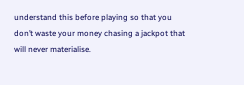understand this before playing so that you don’t waste your money chasing a jackpot that will never materialise.